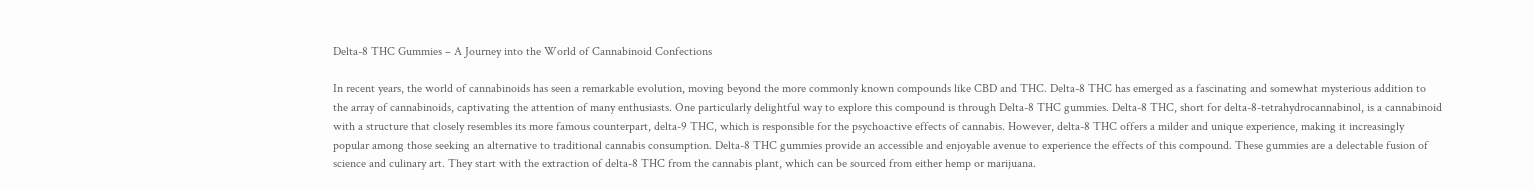Delta-8 THC Gummies – A Journey into the World of Cannabinoid Confections

In recent years, the world of cannabinoids has seen a remarkable evolution, moving beyond the more commonly known compounds like CBD and THC. Delta-8 THC has emerged as a fascinating and somewhat mysterious addition to the array of cannabinoids, captivating the attention of many enthusiasts. One particularly delightful way to explore this compound is through Delta-8 THC gummies. Delta-8 THC, short for delta-8-tetrahydrocannabinol, is a cannabinoid with a structure that closely resembles its more famous counterpart, delta-9 THC, which is responsible for the psychoactive effects of cannabis. However, delta-8 THC offers a milder and unique experience, making it increasingly popular among those seeking an alternative to traditional cannabis consumption. Delta-8 THC gummies provide an accessible and enjoyable avenue to experience the effects of this compound. These gummies are a delectable fusion of science and culinary art. They start with the extraction of delta-8 THC from the cannabis plant, which can be sourced from either hemp or marijuana.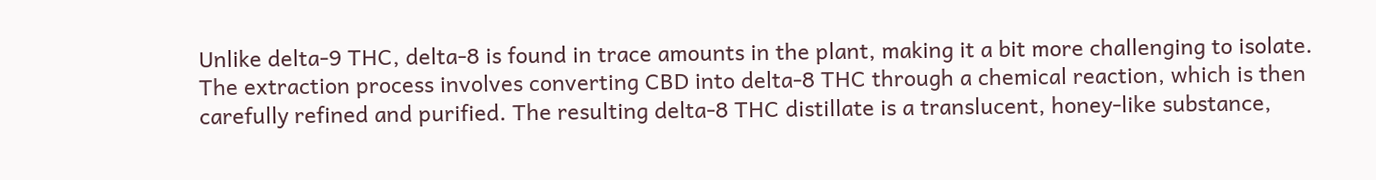Unlike delta-9 THC, delta-8 is found in trace amounts in the plant, making it a bit more challenging to isolate. The extraction process involves converting CBD into delta-8 THC through a chemical reaction, which is then carefully refined and purified. The resulting delta-8 THC distillate is a translucent, honey-like substance,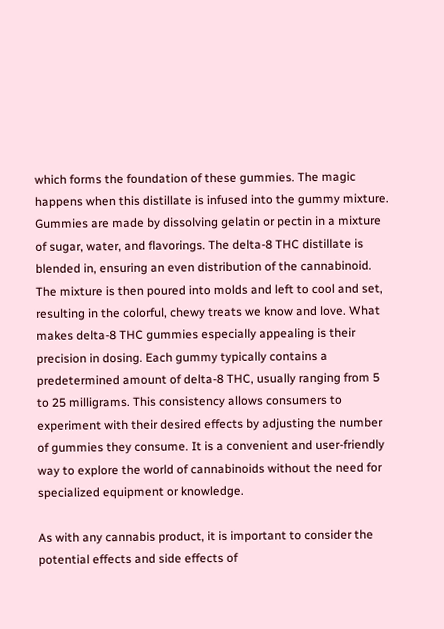which forms the foundation of these gummies. The magic happens when this distillate is infused into the gummy mixture. Gummies are made by dissolving gelatin or pectin in a mixture of sugar, water, and flavorings. The delta-8 THC distillate is blended in, ensuring an even distribution of the cannabinoid. The mixture is then poured into molds and left to cool and set, resulting in the colorful, chewy treats we know and love. What makes delta-8 THC gummies especially appealing is their precision in dosing. Each gummy typically contains a predetermined amount of delta-8 THC, usually ranging from 5 to 25 milligrams. This consistency allows consumers to experiment with their desired effects by adjusting the number of gummies they consume. It is a convenient and user-friendly way to explore the world of cannabinoids without the need for specialized equipment or knowledge.

As with any cannabis product, it is important to consider the potential effects and side effects of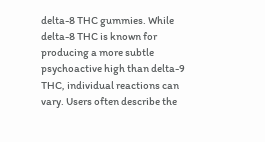delta-8 THC gummies. While delta-8 THC is known for producing a more subtle psychoactive high than delta-9 THC, individual reactions can vary. Users often describe the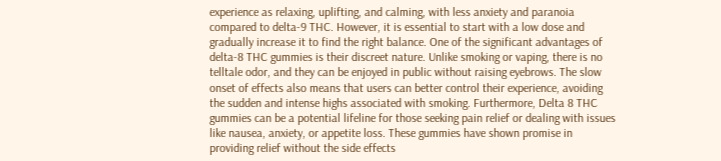experience as relaxing, uplifting, and calming, with less anxiety and paranoia compared to delta-9 THC. However, it is essential to start with a low dose and gradually increase it to find the right balance. One of the significant advantages of delta-8 THC gummies is their discreet nature. Unlike smoking or vaping, there is no telltale odor, and they can be enjoyed in public without raising eyebrows. The slow onset of effects also means that users can better control their experience, avoiding the sudden and intense highs associated with smoking. Furthermore, Delta 8 THC gummies can be a potential lifeline for those seeking pain relief or dealing with issues like nausea, anxiety, or appetite loss. These gummies have shown promise in providing relief without the side effects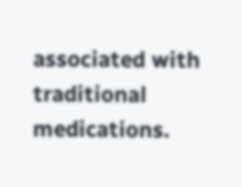associated with traditional medications.